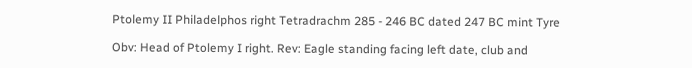Ptolemy II Philadelphos right Tetradrachm 285 - 246 BC dated 247 BC mint Tyre

Obv: Head of Ptolemy I right. Rev: Eagle standing facing left date, club and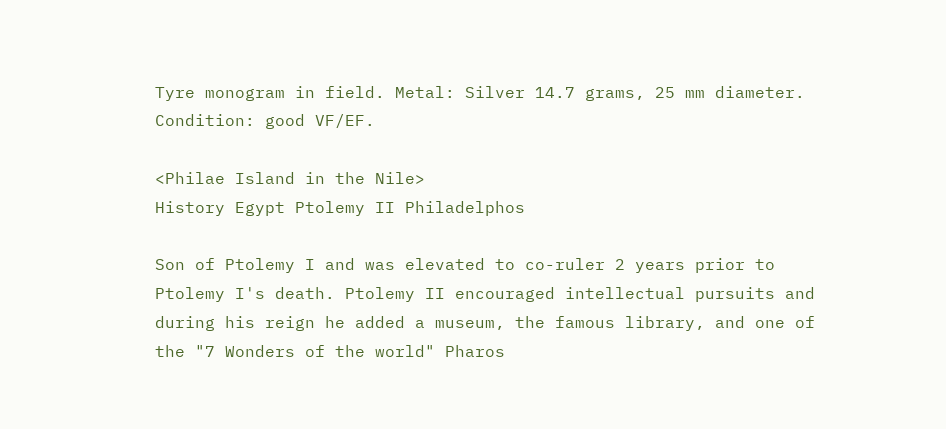Tyre monogram in field. Metal: Silver 14.7 grams, 25 mm diameter. Condition: good VF/EF.

<Philae Island in the Nile>
History Egypt Ptolemy II Philadelphos

Son of Ptolemy I and was elevated to co-ruler 2 years prior to Ptolemy I's death. Ptolemy II encouraged intellectual pursuits and during his reign he added a museum, the famous library, and one of the "7 Wonders of the world" Pharos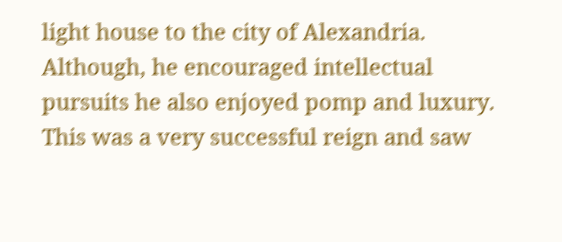light house to the city of Alexandria. Although, he encouraged intellectual pursuits he also enjoyed pomp and luxury. This was a very successful reign and saw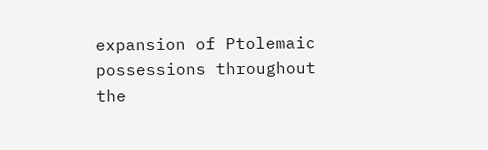expansion of Ptolemaic possessions throughout the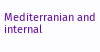Mediterranian and internal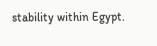stability within Egypt.